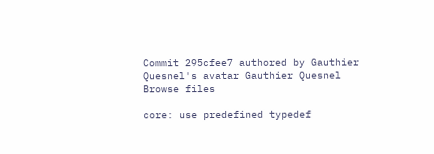Commit 295cfee7 authored by Gauthier Quesnel's avatar Gauthier Quesnel
Browse files

core: use predefined typedef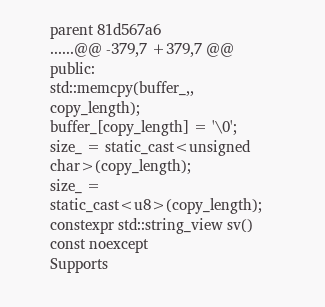parent 81d567a6
......@@ -379,7 +379,7 @@ public:
std::memcpy(buffer_,, copy_length);
buffer_[copy_length] = '\0';
size_ = static_cast<unsigned char>(copy_length);
size_ = static_cast<u8>(copy_length);
constexpr std::string_view sv() const noexcept
Supports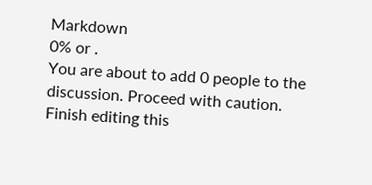Markdown
0% or .
You are about to add 0 people to the discussion. Proceed with caution.
Finish editing this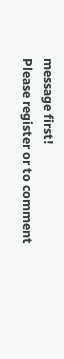message first!
Please register or to comment